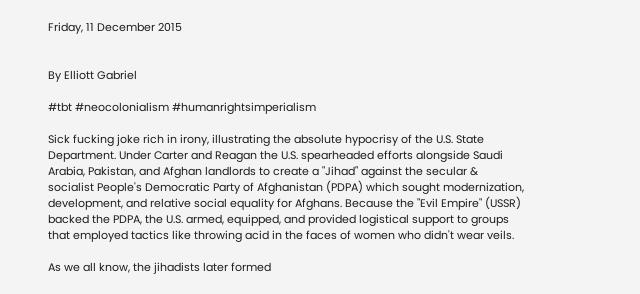Friday, 11 December 2015


By Elliott Gabriel

#tbt #neocolonialism #humanrightsimperialism

Sick fucking joke rich in irony, illustrating the absolute hypocrisy of the U.S. State Department. Under Carter and Reagan the U.S. spearheaded efforts alongside Saudi Arabia, Pakistan, and Afghan landlords to create a "Jihad" against the secular & socialist People's Democratic Party of Afghanistan (PDPA) which sought modernization, development, and relative social equality for Afghans. Because the "Evil Empire" (USSR) backed the PDPA, the U.S. armed, equipped, and provided logistical support to groups that employed tactics like throwing acid in the faces of women who didn't wear veils.

As we all know, the jihadists later formed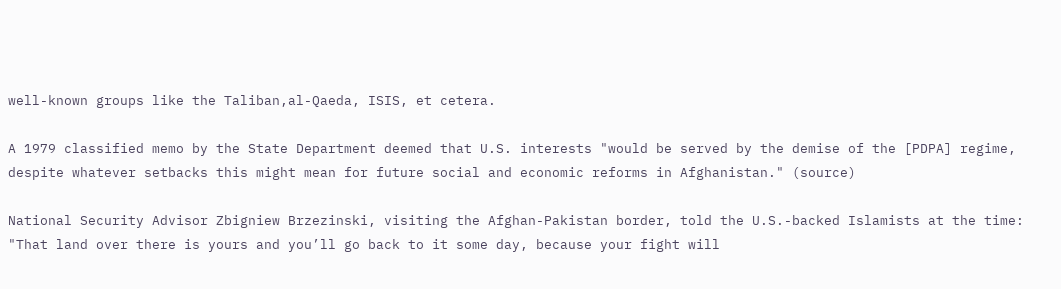well-known groups like the Taliban,al-Qaeda, ISIS, et cetera.

A 1979 classified memo by the State Department deemed that U.S. interests "would be served by the demise of the [PDPA] regime, despite whatever setbacks this might mean for future social and economic reforms in Afghanistan." (source)

National Security Advisor Zbigniew Brzezinski, visiting the Afghan-Pakistan border, told the U.S.-backed Islamists at the time: "That land over there is yours and you’ll go back to it some day, because your fight will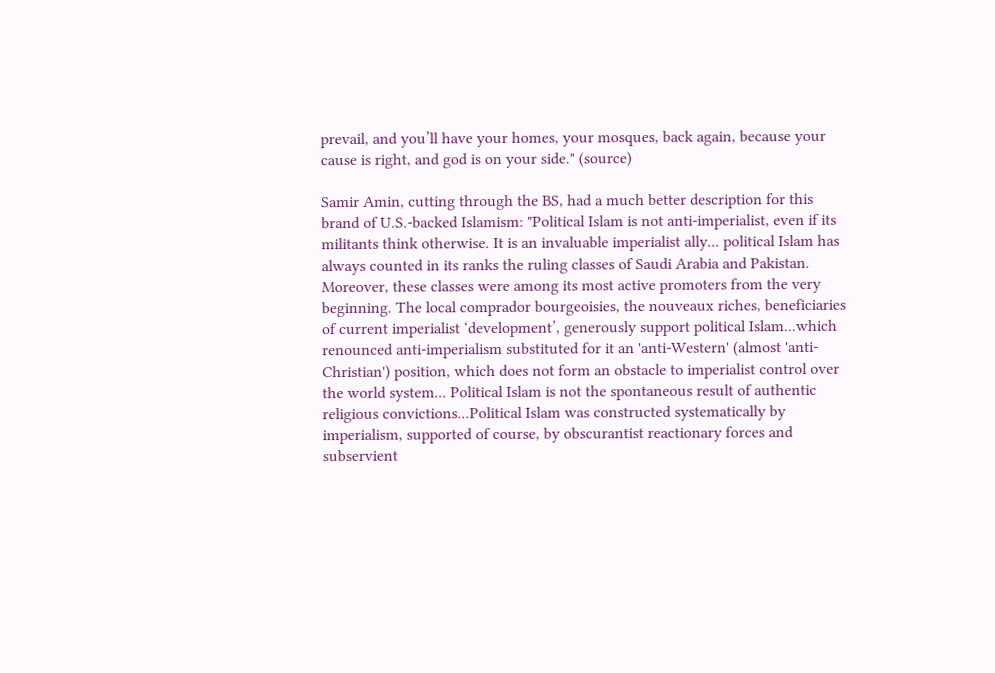prevail, and you’ll have your homes, your mosques, back again, because your cause is right, and god is on your side." (source)

Samir Amin, cutting through the BS, had a much better description for this brand of U.S.-backed Islamism: "Political Islam is not anti-imperialist, even if its militants think otherwise. It is an invaluable imperialist ally... political Islam has always counted in its ranks the ruling classes of Saudi Arabia and Pakistan. Moreover, these classes were among its most active promoters from the very beginning. The local comprador bourgeoisies, the nouveaux riches, beneficiaries of current imperialist ‘development’, generously support political Islam...which renounced anti-imperialism substituted for it an 'anti-Western' (almost 'anti-Christian') position, which does not form an obstacle to imperialist control over the world system... Political Islam is not the spontaneous result of authentic religious convictions...Political Islam was constructed systematically by imperialism, supported of course, by obscurantist reactionary forces and subservient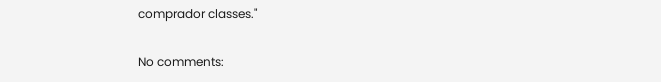comprador classes."

No comments: